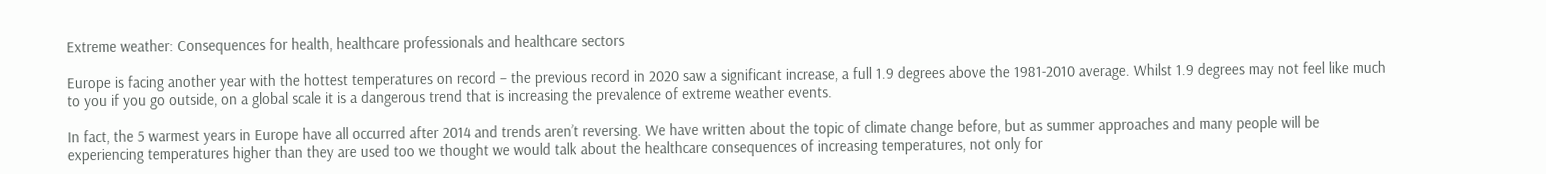Extreme weather: Consequences for health, healthcare professionals and healthcare sectors

Europe is facing another year with the hottest temperatures on record – the previous record in 2020 saw a significant increase, a full 1.9 degrees above the 1981-2010 average. Whilst 1.9 degrees may not feel like much to you if you go outside, on a global scale it is a dangerous trend that is increasing the prevalence of extreme weather events.

In fact, the 5 warmest years in Europe have all occurred after 2014 and trends aren’t reversing. We have written about the topic of climate change before, but as summer approaches and many people will be experiencing temperatures higher than they are used too we thought we would talk about the healthcare consequences of increasing temperatures, not only for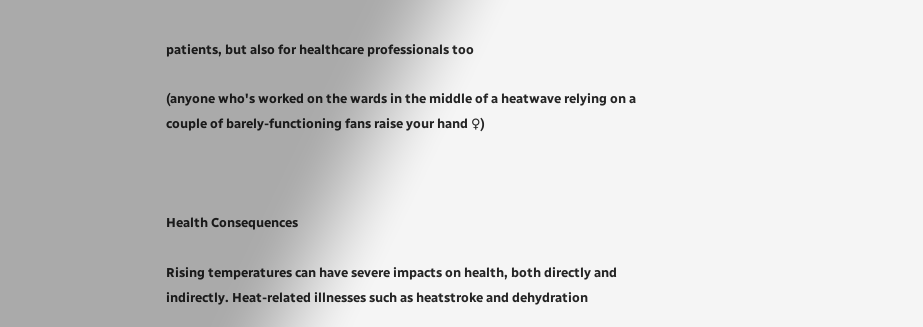patients, but also for healthcare professionals too

(anyone who's worked on the wards in the middle of a heatwave relying on a couple of barely-functioning fans raise your hand ♀)



Health Consequences

Rising temperatures can have severe impacts on health, both directly and indirectly. Heat-related illnesses such as heatstroke and dehydration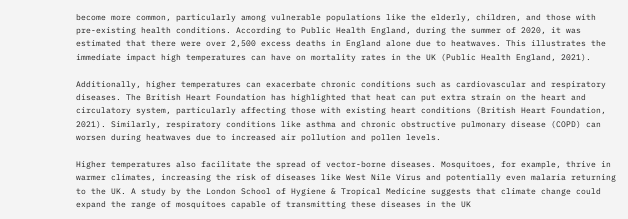become more common, particularly among vulnerable populations like the elderly, children, and those with pre-existing health conditions. According to Public Health England, during the summer of 2020, it was estimated that there were over 2,500 excess deaths in England alone due to heatwaves. This illustrates the immediate impact high temperatures can have on mortality rates in the UK (Public Health England, 2021).

Additionally, higher temperatures can exacerbate chronic conditions such as cardiovascular and respiratory diseases. The British Heart Foundation has highlighted that heat can put extra strain on the heart and circulatory system, particularly affecting those with existing heart conditions (British Heart Foundation, 2021). Similarly, respiratory conditions like asthma and chronic obstructive pulmonary disease (COPD) can worsen during heatwaves due to increased air pollution and pollen levels.

Higher temperatures also facilitate the spread of vector-borne diseases. Mosquitoes, for example, thrive in warmer climates, increasing the risk of diseases like West Nile Virus and potentially even malaria returning to the UK. A study by the London School of Hygiene & Tropical Medicine suggests that climate change could expand the range of mosquitoes capable of transmitting these diseases in the UK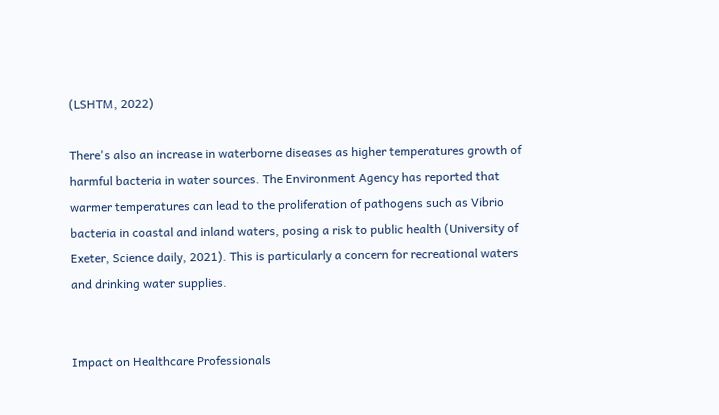(LSHTM, 2022)

There's also an increase in waterborne diseases as higher temperatures growth of harmful bacteria in water sources. The Environment Agency has reported that warmer temperatures can lead to the proliferation of pathogens such as Vibrio bacteria in coastal and inland waters, posing a risk to public health (University of Exeter, Science daily, 2021). This is particularly a concern for recreational waters and drinking water supplies.


Impact on Healthcare Professionals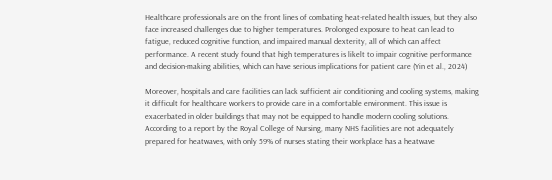Healthcare professionals are on the front lines of combating heat-related health issues, but they also face increased challenges due to higher temperatures. Prolonged exposure to heat can lead to fatigue, reduced cognitive function, and impaired manual dexterity, all of which can affect performance. A recent study found that high temperatures is likelt to impair cognitive performance and decision-making abilities, which can have serious implications for patient care (Yin et al., 2024)

Moreover, hospitals and care facilities can lack sufficient air conditioning and cooling systems, making it difficult for healthcare workers to provide care in a comfortable environment. This issue is exacerbated in older buildings that may not be equipped to handle modern cooling solutions. According to a report by the Royal College of Nursing, many NHS facilities are not adequately prepared for heatwaves, with only 59% of nurses stating their workplace has a heatwave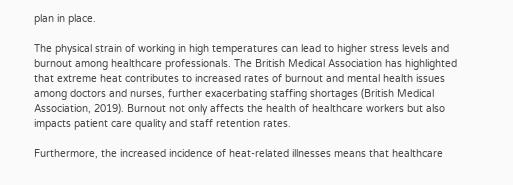plan in place.

The physical strain of working in high temperatures can lead to higher stress levels and burnout among healthcare professionals. The British Medical Association has highlighted that extreme heat contributes to increased rates of burnout and mental health issues among doctors and nurses, further exacerbating staffing shortages (British Medical Association, 2019). Burnout not only affects the health of healthcare workers but also impacts patient care quality and staff retention rates.

Furthermore, the increased incidence of heat-related illnesses means that healthcare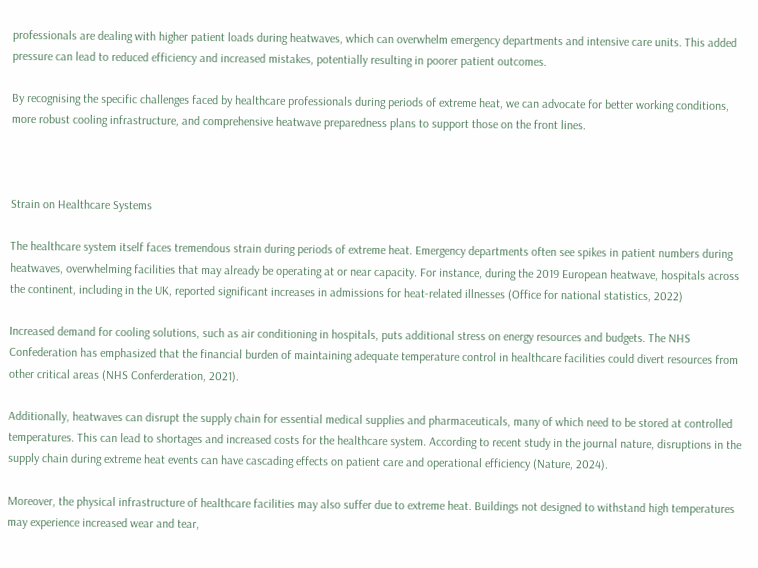professionals are dealing with higher patient loads during heatwaves, which can overwhelm emergency departments and intensive care units. This added pressure can lead to reduced efficiency and increased mistakes, potentially resulting in poorer patient outcomes.

By recognising the specific challenges faced by healthcare professionals during periods of extreme heat, we can advocate for better working conditions, more robust cooling infrastructure, and comprehensive heatwave preparedness plans to support those on the front lines.



Strain on Healthcare Systems

The healthcare system itself faces tremendous strain during periods of extreme heat. Emergency departments often see spikes in patient numbers during heatwaves, overwhelming facilities that may already be operating at or near capacity. For instance, during the 2019 European heatwave, hospitals across the continent, including in the UK, reported significant increases in admissions for heat-related illnesses (Office for national statistics, 2022)

Increased demand for cooling solutions, such as air conditioning in hospitals, puts additional stress on energy resources and budgets. The NHS Confederation has emphasized that the financial burden of maintaining adequate temperature control in healthcare facilities could divert resources from other critical areas (NHS Conferderation, 2021).

Additionally, heatwaves can disrupt the supply chain for essential medical supplies and pharmaceuticals, many of which need to be stored at controlled temperatures. This can lead to shortages and increased costs for the healthcare system. According to recent study in the journal nature, disruptions in the supply chain during extreme heat events can have cascading effects on patient care and operational efficiency (Nature, 2024).

Moreover, the physical infrastructure of healthcare facilities may also suffer due to extreme heat. Buildings not designed to withstand high temperatures may experience increased wear and tear,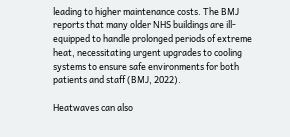leading to higher maintenance costs. The BMJ reports that many older NHS buildings are ill-equipped to handle prolonged periods of extreme heat, necessitating urgent upgrades to cooling systems to ensure safe environments for both patients and staff (BMJ, 2022).

Heatwaves can also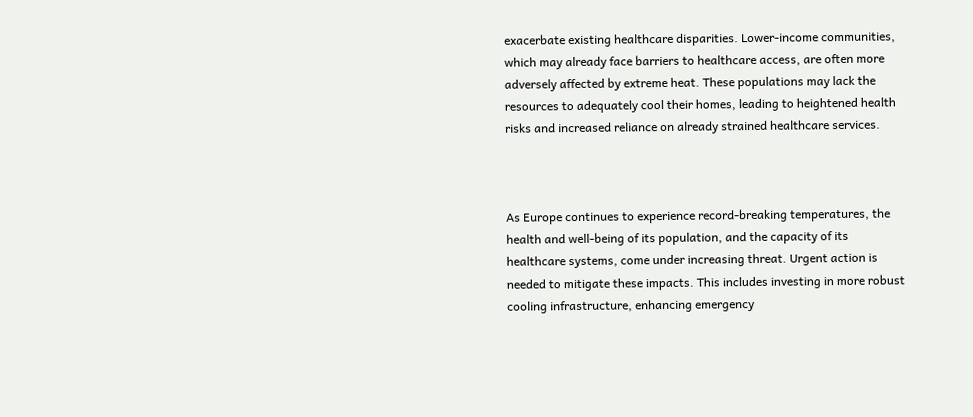exacerbate existing healthcare disparities. Lower-income communities, which may already face barriers to healthcare access, are often more adversely affected by extreme heat. These populations may lack the resources to adequately cool their homes, leading to heightened health risks and increased reliance on already strained healthcare services.



As Europe continues to experience record-breaking temperatures, the health and well-being of its population, and the capacity of its healthcare systems, come under increasing threat. Urgent action is needed to mitigate these impacts. This includes investing in more robust cooling infrastructure, enhancing emergency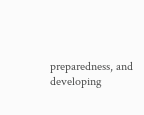preparedness, and developing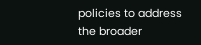policies to address the broader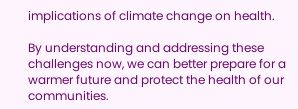implications of climate change on health.

By understanding and addressing these challenges now, we can better prepare for a warmer future and protect the health of our communities.